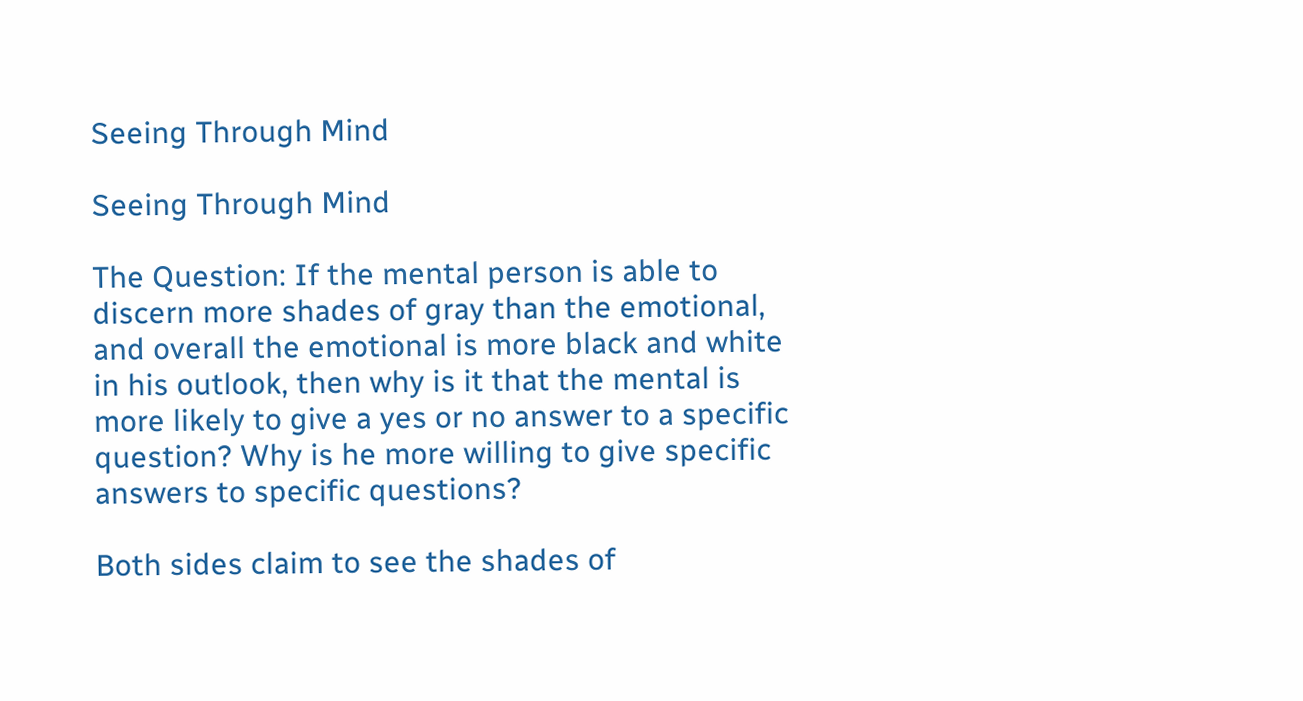Seeing Through Mind

Seeing Through Mind

The Question: If the mental person is able to discern more shades of gray than the emotional, and overall the emotional is more black and white in his outlook, then why is it that the mental is more likely to give a yes or no answer to a specific question? Why is he more willing to give specific answers to specific questions?

Both sides claim to see the shades of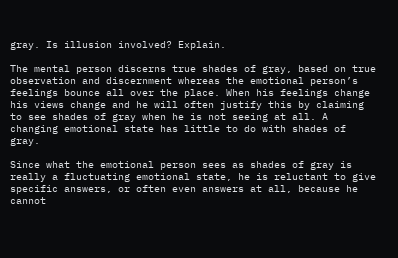gray. Is illusion involved? Explain.

The mental person discerns true shades of gray, based on true observation and discernment whereas the emotional person’s feelings bounce all over the place. When his feelings change his views change and he will often justify this by claiming to see shades of gray when he is not seeing at all. A changing emotional state has little to do with shades of gray.

Since what the emotional person sees as shades of gray is really a fluctuating emotional state, he is reluctant to give specific answers, or often even answers at all, because he cannot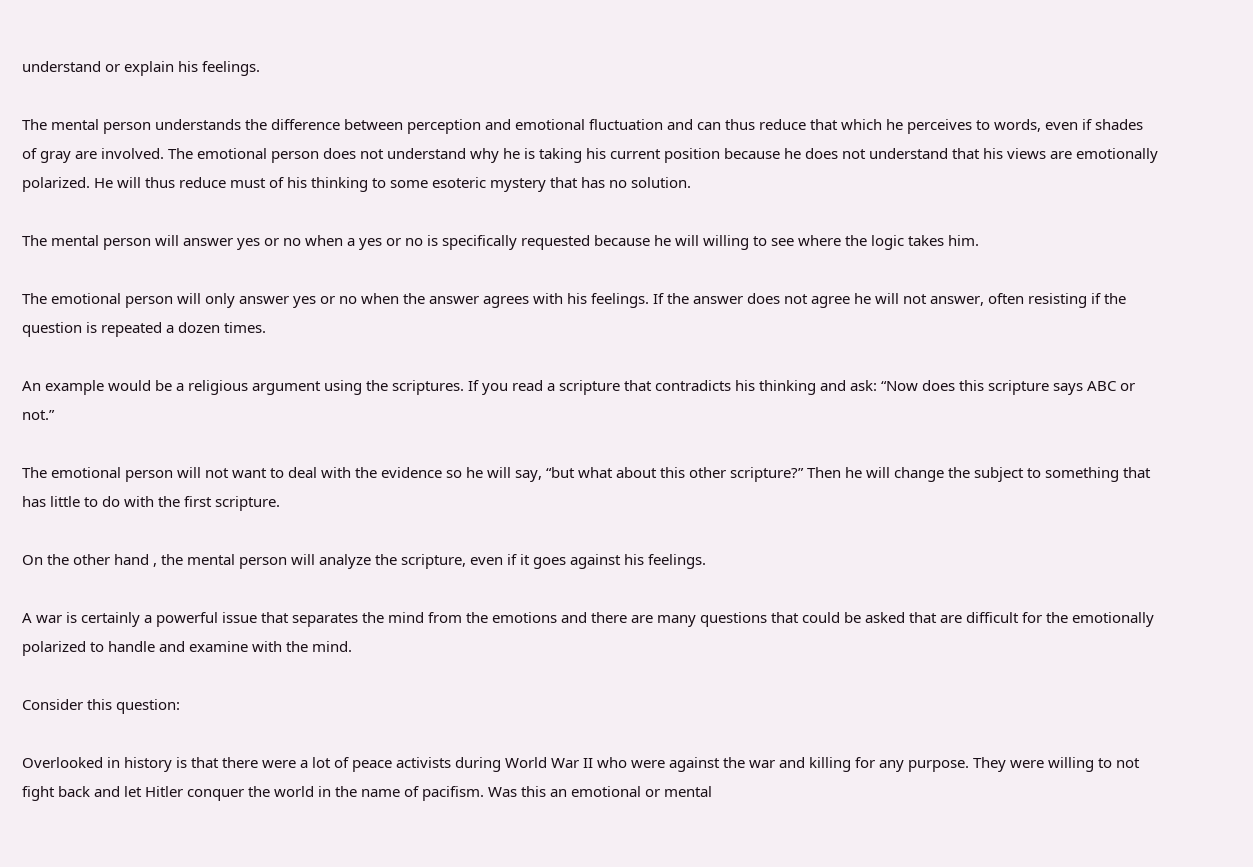understand or explain his feelings.

The mental person understands the difference between perception and emotional fluctuation and can thus reduce that which he perceives to words, even if shades of gray are involved. The emotional person does not understand why he is taking his current position because he does not understand that his views are emotionally polarized. He will thus reduce must of his thinking to some esoteric mystery that has no solution.

The mental person will answer yes or no when a yes or no is specifically requested because he will willing to see where the logic takes him.

The emotional person will only answer yes or no when the answer agrees with his feelings. If the answer does not agree he will not answer, often resisting if the question is repeated a dozen times.

An example would be a religious argument using the scriptures. If you read a scripture that contradicts his thinking and ask: “Now does this scripture says ABC or not.”

The emotional person will not want to deal with the evidence so he will say, “but what about this other scripture?” Then he will change the subject to something that has little to do with the first scripture.

On the other hand , the mental person will analyze the scripture, even if it goes against his feelings.

A war is certainly a powerful issue that separates the mind from the emotions and there are many questions that could be asked that are difficult for the emotionally polarized to handle and examine with the mind.

Consider this question:

Overlooked in history is that there were a lot of peace activists during World War II who were against the war and killing for any purpose. They were willing to not fight back and let Hitler conquer the world in the name of pacifism. Was this an emotional or mental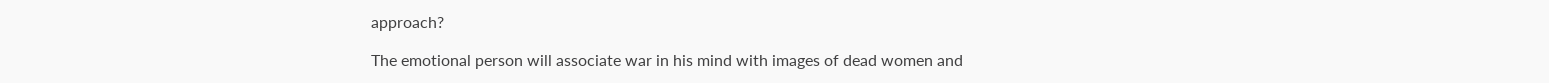approach?

The emotional person will associate war in his mind with images of dead women and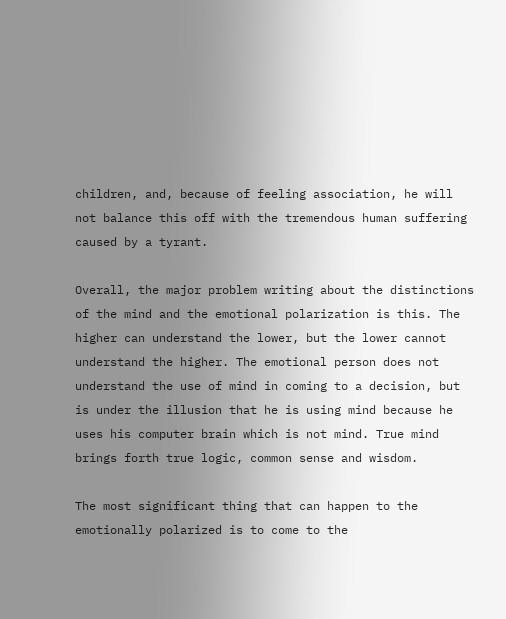children, and, because of feeling association, he will not balance this off with the tremendous human suffering caused by a tyrant.

Overall, the major problem writing about the distinctions of the mind and the emotional polarization is this. The higher can understand the lower, but the lower cannot understand the higher. The emotional person does not understand the use of mind in coming to a decision, but is under the illusion that he is using mind because he uses his computer brain which is not mind. True mind brings forth true logic, common sense and wisdom.

The most significant thing that can happen to the emotionally polarized is to come to the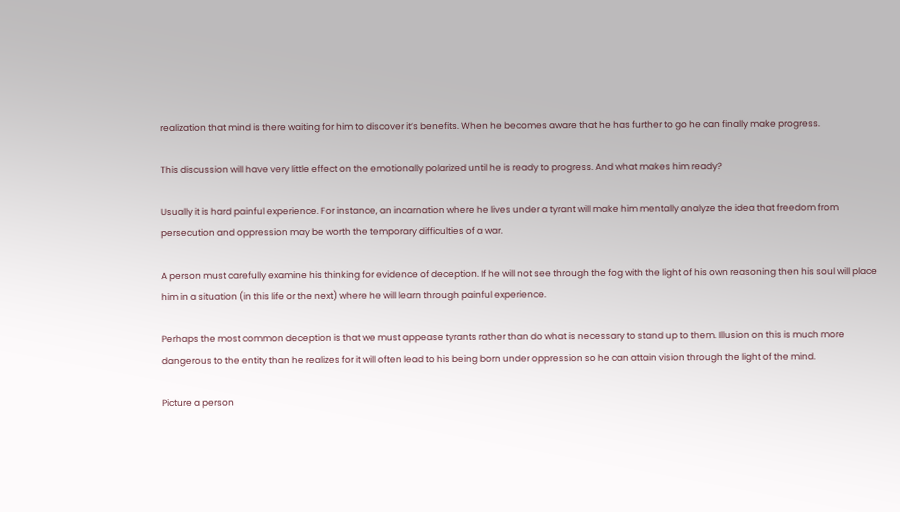realization that mind is there waiting for him to discover it’s benefits. When he becomes aware that he has further to go he can finally make progress.

This discussion will have very little effect on the emotionally polarized until he is ready to progress. And what makes him ready?

Usually it is hard painful experience. For instance, an incarnation where he lives under a tyrant will make him mentally analyze the idea that freedom from persecution and oppression may be worth the temporary difficulties of a war.

A person must carefully examine his thinking for evidence of deception. If he will not see through the fog with the light of his own reasoning then his soul will place him in a situation (in this life or the next) where he will learn through painful experience.

Perhaps the most common deception is that we must appease tyrants rather than do what is necessary to stand up to them. Illusion on this is much more dangerous to the entity than he realizes for it will often lead to his being born under oppression so he can attain vision through the light of the mind.

Picture a person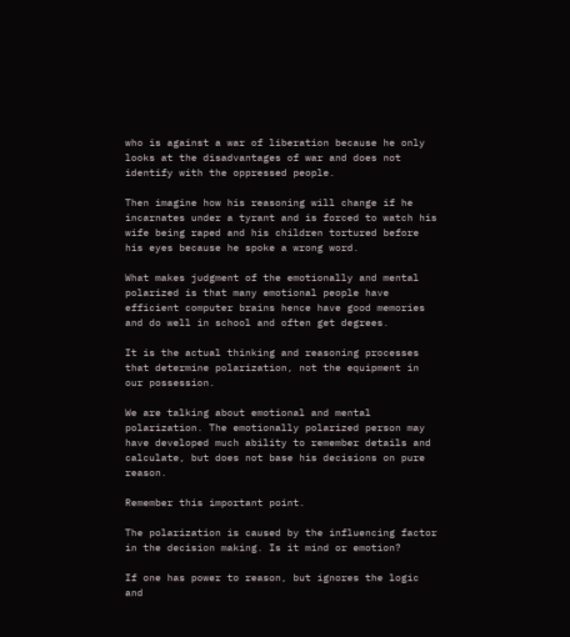who is against a war of liberation because he only looks at the disadvantages of war and does not identify with the oppressed people.

Then imagine how his reasoning will change if he incarnates under a tyrant and is forced to watch his wife being raped and his children tortured before his eyes because he spoke a wrong word.

What makes judgment of the emotionally and mental polarized is that many emotional people have efficient computer brains hence have good memories and do well in school and often get degrees.

It is the actual thinking and reasoning processes that determine polarization, not the equipment in our possession.

We are talking about emotional and mental polarization. The emotionally polarized person may have developed much ability to remember details and calculate, but does not base his decisions on pure reason.

Remember this important point.

The polarization is caused by the influencing factor in the decision making. Is it mind or emotion?

If one has power to reason, but ignores the logic and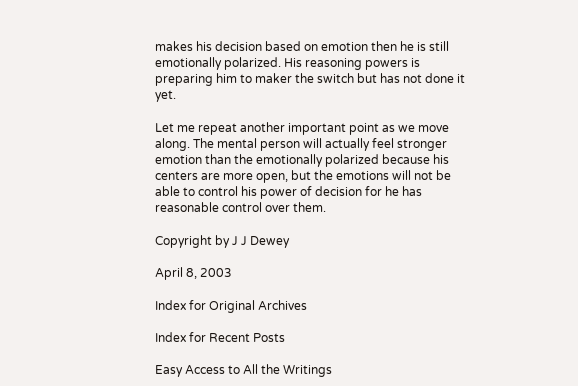makes his decision based on emotion then he is still emotionally polarized. His reasoning powers is preparing him to maker the switch but has not done it yet.

Let me repeat another important point as we move along. The mental person will actually feel stronger emotion than the emotionally polarized because his centers are more open, but the emotions will not be able to control his power of decision for he has reasonable control over them.

Copyright by J J Dewey

April 8, 2003

Index for Original Archives

Index for Recent Posts

Easy Access to All the Writings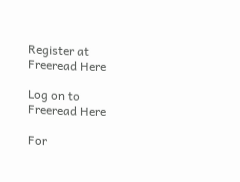Register at Freeread Here

Log on to Freeread Here

For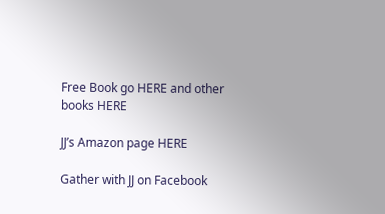Free Book go HERE and other books HERE

JJ’s Amazon page HERE

Gather with JJ on Facebook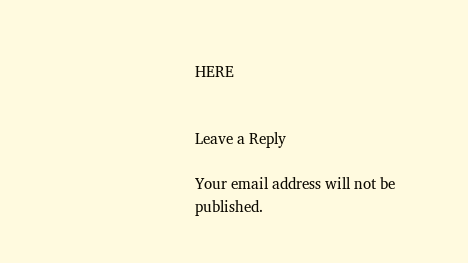HERE


Leave a Reply

Your email address will not be published.